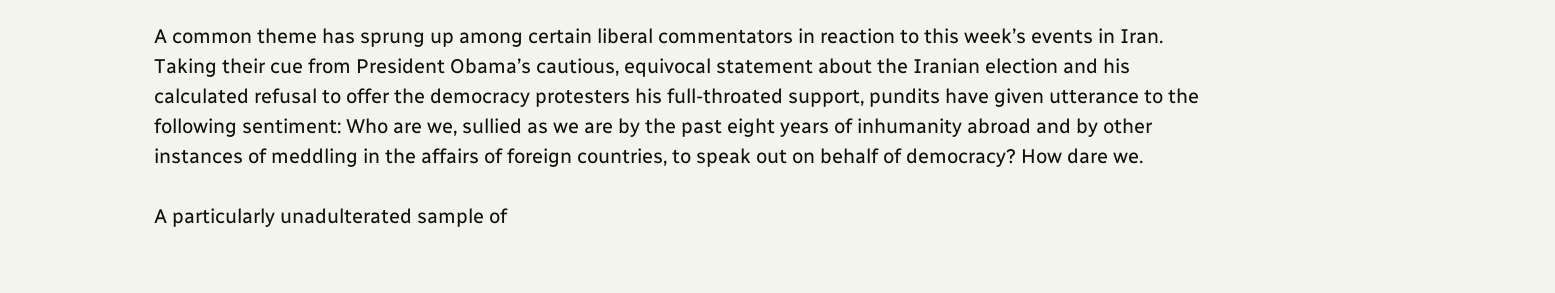A common theme has sprung up among certain liberal commentators in reaction to this week’s events in Iran. Taking their cue from President Obama’s cautious, equivocal statement about the Iranian election and his calculated refusal to offer the democracy protesters his full-throated support, pundits have given utterance to the following sentiment: Who are we, sullied as we are by the past eight years of inhumanity abroad and by other instances of meddling in the affairs of foreign countries, to speak out on behalf of democracy? How dare we.

A particularly unadulterated sample of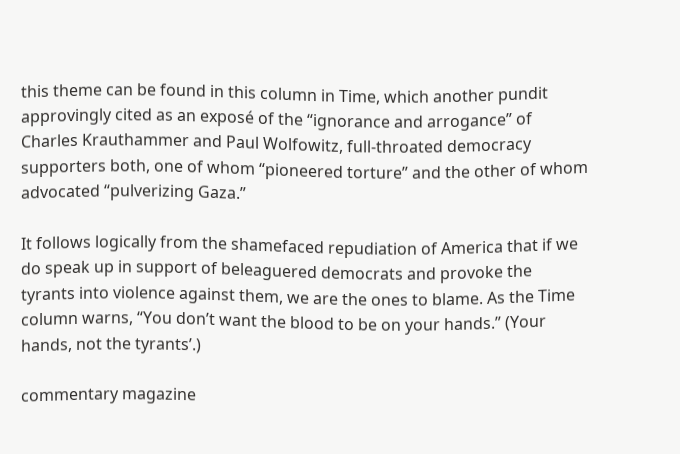this theme can be found in this column in Time, which another pundit approvingly cited as an exposé of the “ignorance and arrogance” of Charles Krauthammer and Paul Wolfowitz, full-throated democracy supporters both, one of whom “pioneered torture” and the other of whom advocated “pulverizing Gaza.”

It follows logically from the shamefaced repudiation of America that if we do speak up in support of beleaguered democrats and provoke the tyrants into violence against them, we are the ones to blame. As the Time column warns, “You don’t want the blood to be on your hands.” (Your hands, not the tyrants’.)

commentary magazine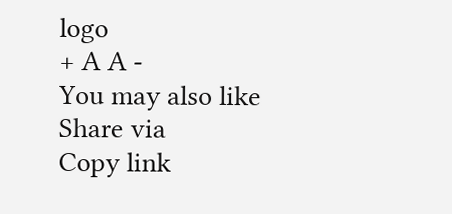logo
+ A A -
You may also like
Share via
Copy link